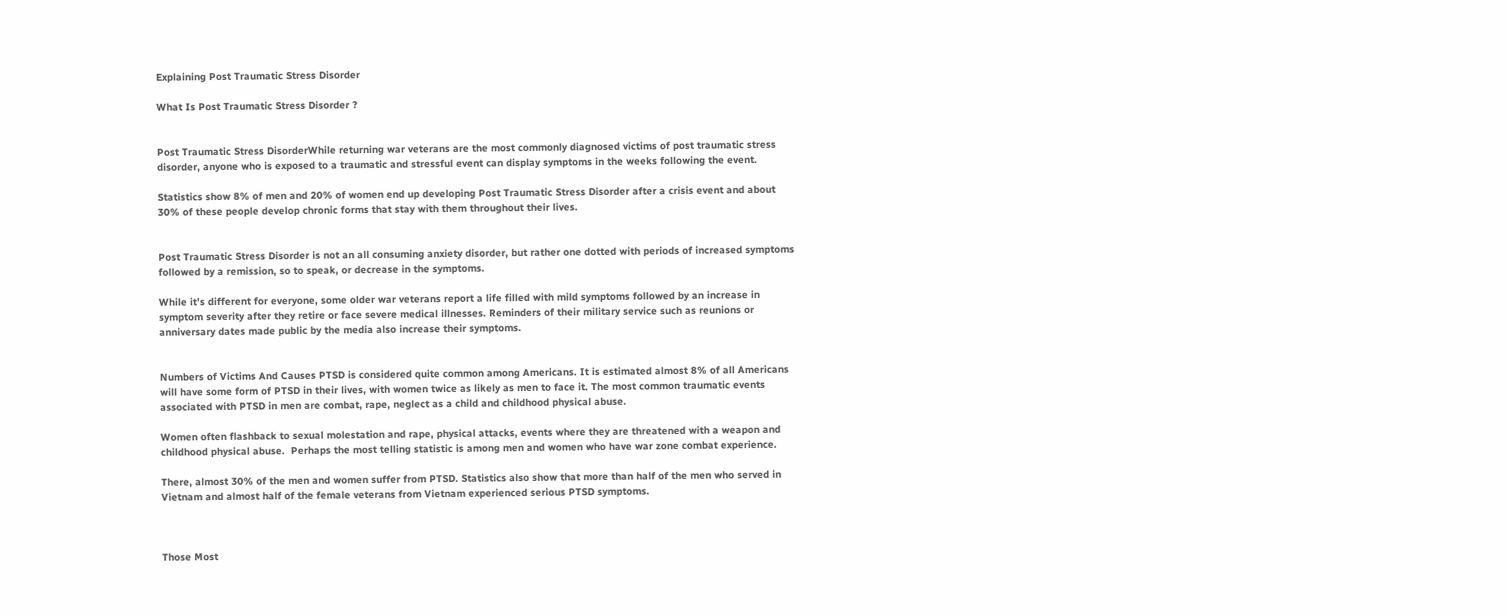Explaining Post Traumatic Stress Disorder

What Is Post Traumatic Stress Disorder ?


Post Traumatic Stress DisorderWhile returning war veterans are the most commonly diagnosed victims of post traumatic stress disorder, anyone who is exposed to a traumatic and stressful event can display symptoms in the weeks following the event.

Statistics show 8% of men and 20% of women end up developing Post Traumatic Stress Disorder after a crisis event and about 30% of these people develop chronic forms that stay with them throughout their lives.


Post Traumatic Stress Disorder is not an all consuming anxiety disorder, but rather one dotted with periods of increased symptoms followed by a remission, so to speak, or decrease in the symptoms.

While it’s different for everyone, some older war veterans report a life filled with mild symptoms followed by an increase in symptom severity after they retire or face severe medical illnesses. Reminders of their military service such as reunions or anniversary dates made public by the media also increase their symptoms.


Numbers of Victims And Causes PTSD is considered quite common among Americans. It is estimated almost 8% of all Americans will have some form of PTSD in their lives, with women twice as likely as men to face it. The most common traumatic events associated with PTSD in men are combat, rape, neglect as a child and childhood physical abuse.

Women often flashback to sexual molestation and rape, physical attacks, events where they are threatened with a weapon and childhood physical abuse.  Perhaps the most telling statistic is among men and women who have war zone combat experience.

There, almost 30% of the men and women suffer from PTSD. Statistics also show that more than half of the men who served in Vietnam and almost half of the female veterans from Vietnam experienced serious PTSD symptoms.



Those Most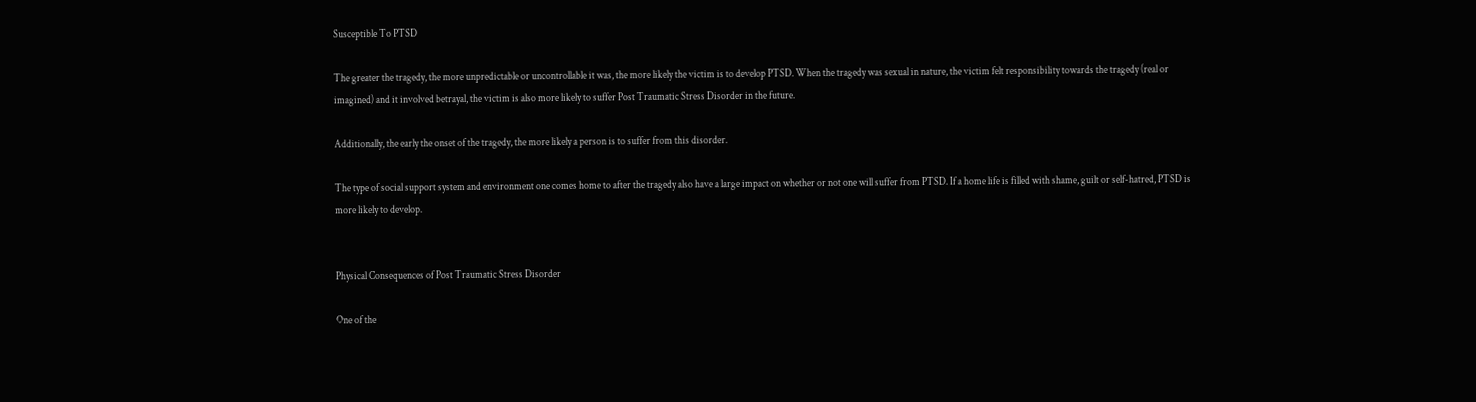Susceptible To PTSD

The greater the tragedy, the more unpredictable or uncontrollable it was, the more likely the victim is to develop PTSD. When the tragedy was sexual in nature, the victim felt responsibility towards the tragedy (real or imagined) and it involved betrayal, the victim is also more likely to suffer Post Traumatic Stress Disorder in the future.

Additionally, the early the onset of the tragedy, the more likely a person is to suffer from this disorder.

The type of social support system and environment one comes home to after the tragedy also have a large impact on whether or not one will suffer from PTSD. If a home life is filled with shame, guilt or self-hatred, PTSD is more likely to develop.


Physical Consequences of Post Traumatic Stress Disorder

One of the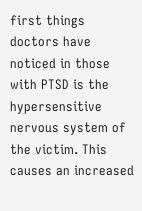first things doctors have noticed in those with PTSD is the hypersensitive nervous system of the victim. This causes an increased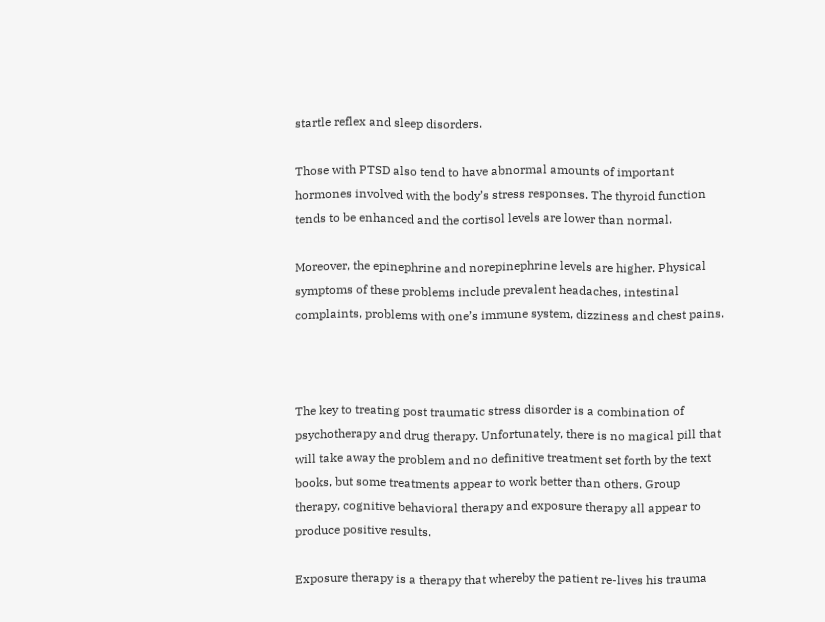startle reflex and sleep disorders.

Those with PTSD also tend to have abnormal amounts of important hormones involved with the body’s stress responses. The thyroid function tends to be enhanced and the cortisol levels are lower than normal.

Moreover, the epinephrine and norepinephrine levels are higher. Physical symptoms of these problems include prevalent headaches, intestinal complaints, problems with one’s immune system, dizziness and chest pains.



The key to treating post traumatic stress disorder is a combination of psychotherapy and drug therapy. Unfortunately, there is no magical pill that will take away the problem and no definitive treatment set forth by the text books, but some treatments appear to work better than others. Group therapy, cognitive behavioral therapy and exposure therapy all appear to produce positive results.

Exposure therapy is a therapy that whereby the patient re-lives his trauma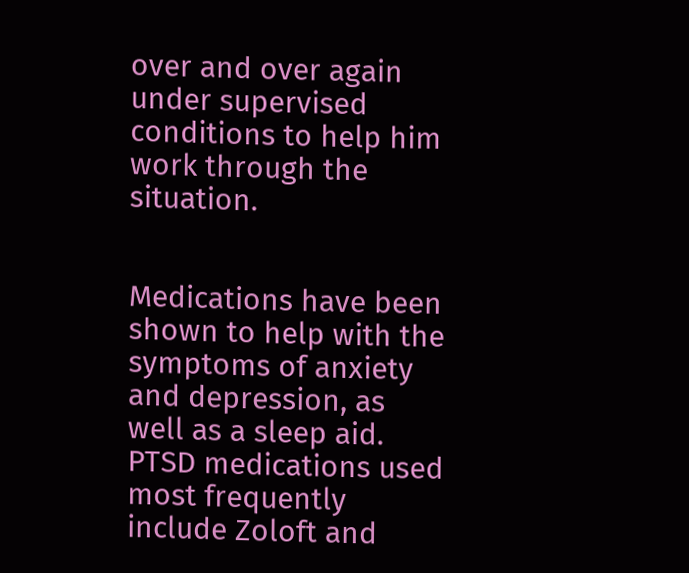over and over again under supervised conditions to help him work through the situation.


Medications have been shown to help with the symptoms of anxiety and depression, as well as a sleep aid. PTSD medications used most frequently include Zoloft and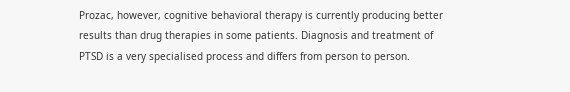Prozac, however, cognitive behavioral therapy is currently producing better results than drug therapies in some patients. Diagnosis and treatment of PTSD is a very specialised process and differs from person to person.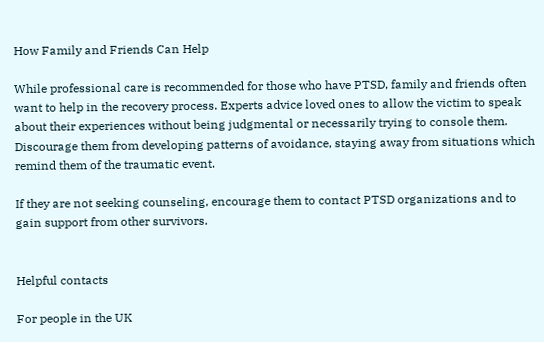How Family and Friends Can Help

While professional care is recommended for those who have PTSD, family and friends often want to help in the recovery process. Experts advice loved ones to allow the victim to speak about their experiences without being judgmental or necessarily trying to console them. Discourage them from developing patterns of avoidance, staying away from situations which remind them of the traumatic event.

If they are not seeking counseling, encourage them to contact PTSD organizations and to gain support from other survivors.


Helpful contacts

For people in the UK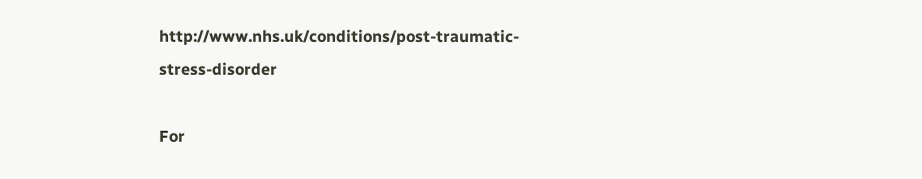http://www.nhs.uk/conditions/post-traumatic-stress-disorder

For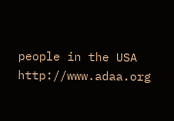people in the USA  http://www.adaa.org